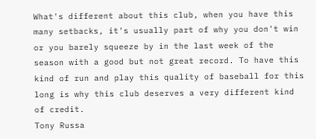What's different about this club, when you have this many setbacks, it's usually part of why you don't win or you barely squeeze by in the last week of the season with a good but not great record. To have this kind of run and play this quality of baseball for this long is why this club deserves a very different kind of credit.
Tony Russa